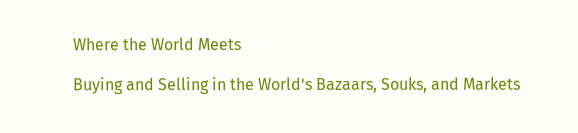Where the World Meets

Buying and Selling in the World’s Bazaars, Souks, and Markets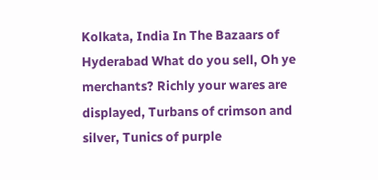Kolkata, India In The Bazaars of Hyderabad What do you sell, Oh ye merchants? Richly your wares are displayed, Turbans of crimson and silver, Tunics of purple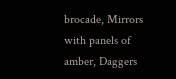brocade, Mirrors with panels of amber, Daggers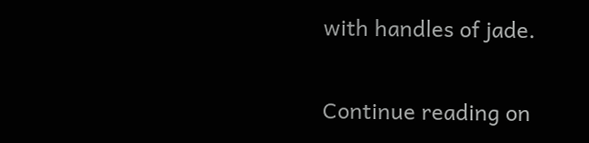with handles of jade.

Continue reading on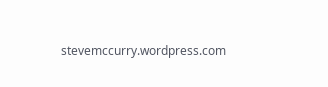stevemccurry.wordpress.com